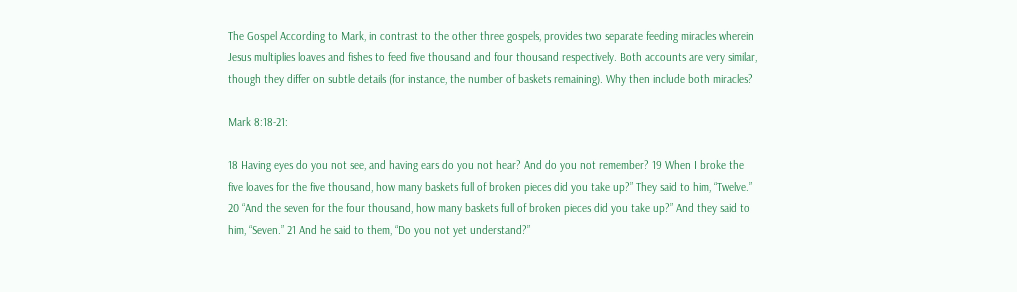The Gospel According to Mark, in contrast to the other three gospels, provides two separate feeding miracles wherein Jesus multiplies loaves and fishes to feed five thousand and four thousand respectively. Both accounts are very similar, though they differ on subtle details (for instance, the number of baskets remaining). Why then include both miracles?

Mark 8:18-21:

18 Having eyes do you not see, and having ears do you not hear? And do you not remember? 19 When I broke the five loaves for the five thousand, how many baskets full of broken pieces did you take up?” They said to him, “Twelve.” 20 “And the seven for the four thousand, how many baskets full of broken pieces did you take up?” And they said to him, “Seven.” 21 And he said to them, “Do you not yet understand?”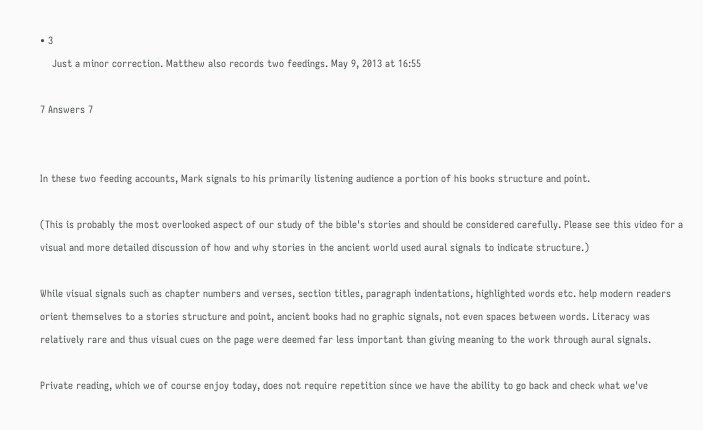• 3
    Just a minor correction. Matthew also records two feedings. May 9, 2013 at 16:55

7 Answers 7


In these two feeding accounts, Mark signals to his primarily listening audience a portion of his books structure and point.

(This is probably the most overlooked aspect of our study of the bible's stories and should be considered carefully. Please see this video for a visual and more detailed discussion of how and why stories in the ancient world used aural signals to indicate structure.)

While visual signals such as chapter numbers and verses, section titles, paragraph indentations, highlighted words etc. help modern readers orient themselves to a stories structure and point, ancient books had no graphic signals, not even spaces between words. Literacy was relatively rare and thus visual cues on the page were deemed far less important than giving meaning to the work through aural signals.

Private reading, which we of course enjoy today, does not require repetition since we have the ability to go back and check what we've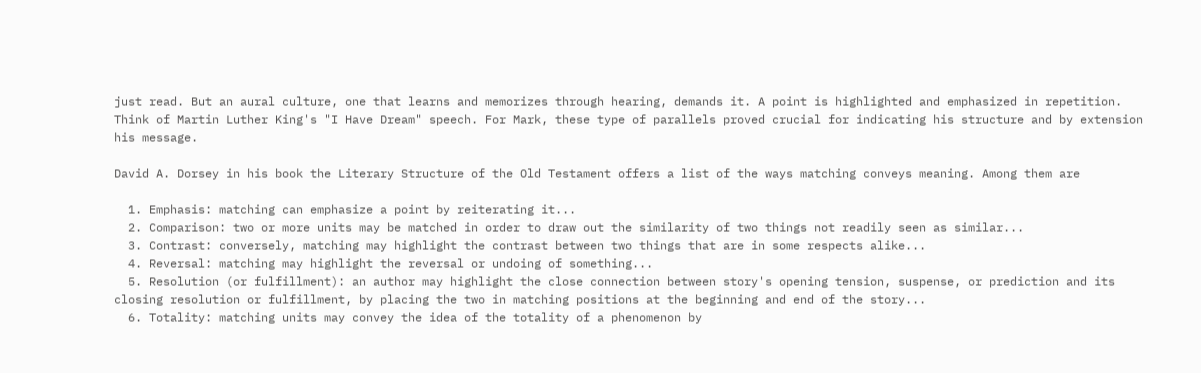just read. But an aural culture, one that learns and memorizes through hearing, demands it. A point is highlighted and emphasized in repetition. Think of Martin Luther King's "I Have Dream" speech. For Mark, these type of parallels proved crucial for indicating his structure and by extension his message.

David A. Dorsey in his book the Literary Structure of the Old Testament offers a list of the ways matching conveys meaning. Among them are

  1. Emphasis: matching can emphasize a point by reiterating it...
  2. Comparison: two or more units may be matched in order to draw out the similarity of two things not readily seen as similar...
  3. Contrast: conversely, matching may highlight the contrast between two things that are in some respects alike...
  4. Reversal: matching may highlight the reversal or undoing of something...
  5. Resolution (or fulfillment): an author may highlight the close connection between story's opening tension, suspense, or prediction and its closing resolution or fulfillment, by placing the two in matching positions at the beginning and end of the story...
  6. Totality: matching units may convey the idea of the totality of a phenomenon by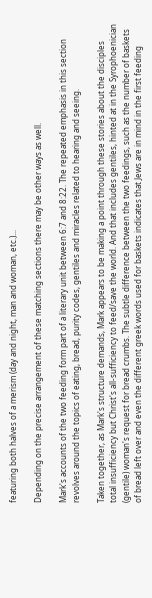featuring both halves of a merism (day and night, man and woman, etc.)...

Depending on the precise arrangement of these matching sections there may be other ways as well.

Mark's accounts of the two feeding form part of a literary unit between 6:7 and 8:22. The repeated emphasis in this section revolves around the topics of eating, bread, purity codes, gentiles and miracles related to hearing and seeing.

Taken together, as Mark's structure demands, Mark appears to be making a point through these stories about the disciples total insufficiency but Christ's all-sufficiency to feed/save the world. And that includes gentiles, hinted at in the Syrophoenician (gentile) woman's request for bread crumbs. The subtle difference between the two feedings, such as the number of baskets of bread left over and even the different greek words used for baskets indicates that Jews are in mind in the first feeding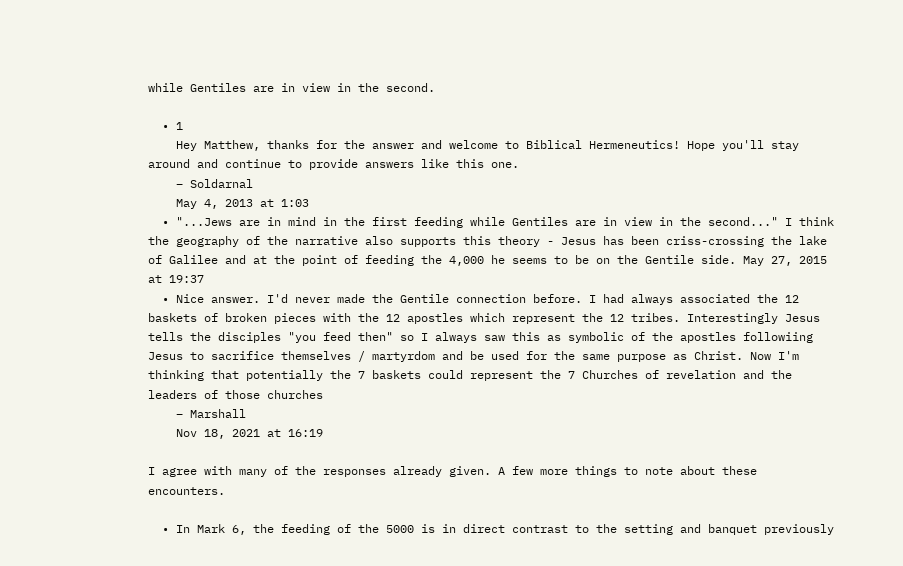while Gentiles are in view in the second.

  • 1
    Hey Matthew, thanks for the answer and welcome to Biblical Hermeneutics! Hope you'll stay around and continue to provide answers like this one.
    – Soldarnal
    May 4, 2013 at 1:03
  • "...Jews are in mind in the first feeding while Gentiles are in view in the second..." I think the geography of the narrative also supports this theory - Jesus has been criss-crossing the lake of Galilee and at the point of feeding the 4,000 he seems to be on the Gentile side. May 27, 2015 at 19:37
  • Nice answer. I'd never made the Gentile connection before. I had always associated the 12 baskets of broken pieces with the 12 apostles which represent the 12 tribes. Interestingly Jesus tells the disciples "you feed then" so I always saw this as symbolic of the apostles followiing Jesus to sacrifice themselves / martyrdom and be used for the same purpose as Christ. Now I'm thinking that potentially the 7 baskets could represent the 7 Churches of revelation and the leaders of those churches
    – Marshall
    Nov 18, 2021 at 16:19

I agree with many of the responses already given. A few more things to note about these encounters.

  • In Mark 6, the feeding of the 5000 is in direct contrast to the setting and banquet previously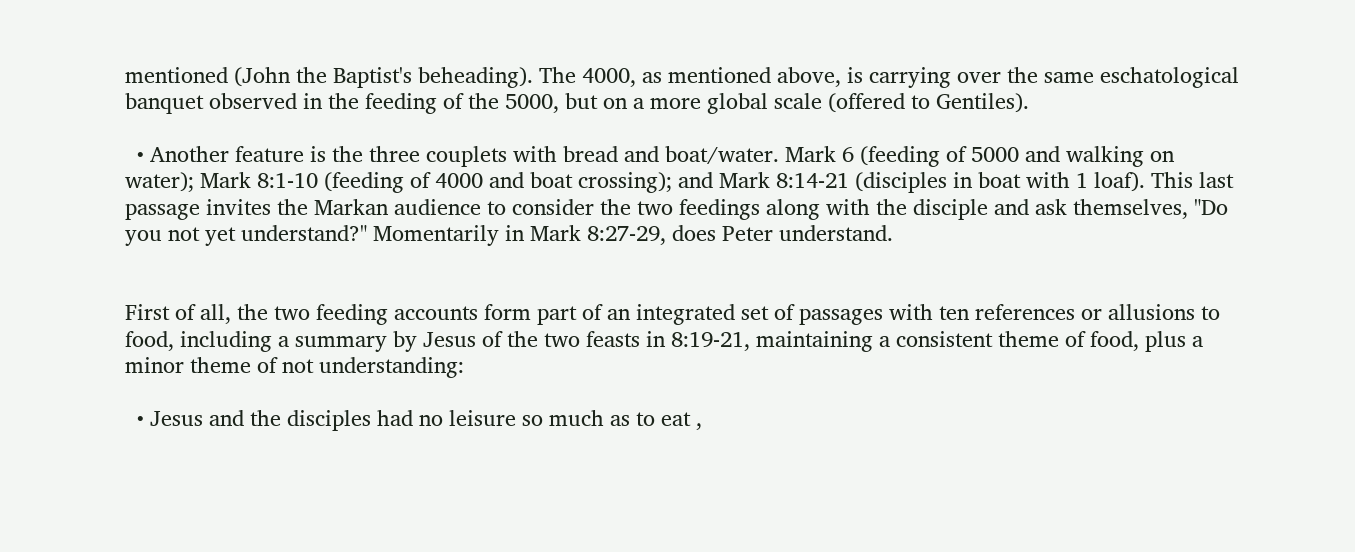mentioned (John the Baptist's beheading). The 4000, as mentioned above, is carrying over the same eschatological banquet observed in the feeding of the 5000, but on a more global scale (offered to Gentiles).

  • Another feature is the three couplets with bread and boat/water. Mark 6 (feeding of 5000 and walking on water); Mark 8:1-10 (feeding of 4000 and boat crossing); and Mark 8:14-21 (disciples in boat with 1 loaf). This last passage invites the Markan audience to consider the two feedings along with the disciple and ask themselves, "Do you not yet understand?" Momentarily in Mark 8:27-29, does Peter understand.


First of all, the two feeding accounts form part of an integrated set of passages with ten references or allusions to food, including a summary by Jesus of the two feasts in 8:19-21, maintaining a consistent theme of food, plus a minor theme of not understanding:

  • Jesus and the disciples had no leisure so much as to eat ,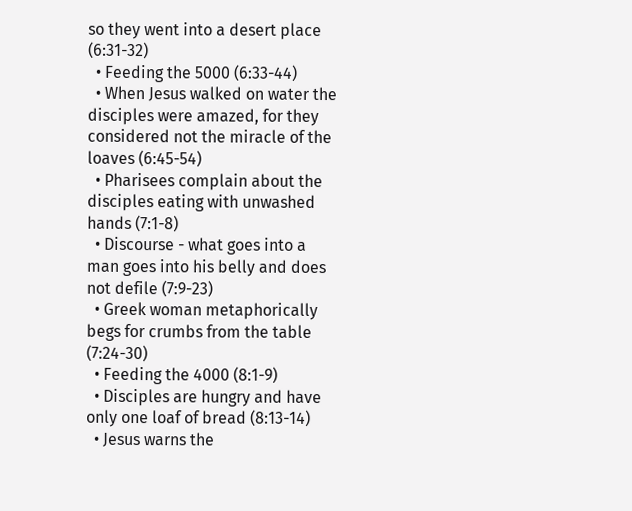so they went into a desert place (6:31-32)
  • Feeding the 5000 (6:33-44)
  • When Jesus walked on water the disciples were amazed, for they considered not the miracle of the loaves (6:45-54)
  • Pharisees complain about the disciples eating with unwashed hands (7:1-8)
  • Discourse - what goes into a man goes into his belly and does not defile (7:9-23)
  • Greek woman metaphorically begs for crumbs from the table (7:24-30)
  • Feeding the 4000 (8:1-9)
  • Disciples are hungry and have only one loaf of bread (8:13-14)
  • Jesus warns the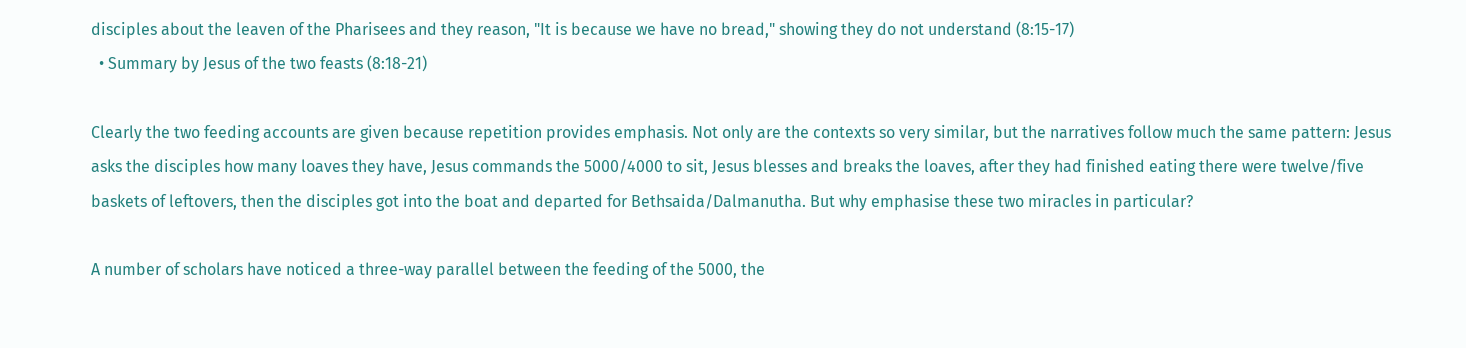disciples about the leaven of the Pharisees and they reason, "It is because we have no bread," showing they do not understand (8:15-17)
  • Summary by Jesus of the two feasts (8:18-21)

Clearly the two feeding accounts are given because repetition provides emphasis. Not only are the contexts so very similar, but the narratives follow much the same pattern: Jesus asks the disciples how many loaves they have, Jesus commands the 5000/4000 to sit, Jesus blesses and breaks the loaves, after they had finished eating there were twelve/five baskets of leftovers, then the disciples got into the boat and departed for Bethsaida/Dalmanutha. But why emphasise these two miracles in particular?

A number of scholars have noticed a three-way parallel between the feeding of the 5000, the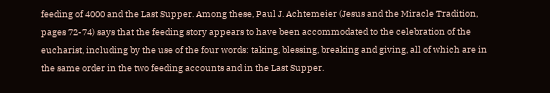feeding of 4000 and the Last Supper. Among these, Paul J. Achtemeier (Jesus and the Miracle Tradition, pages 72-74) says that the feeding story appears to have been accommodated to the celebration of the eucharist, including by the use of the four words: taking, blessing, breaking and giving, all of which are in the same order in the two feeding accounts and in the Last Supper.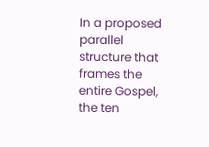In a proposed parallel structure that frames the entire Gospel, the ten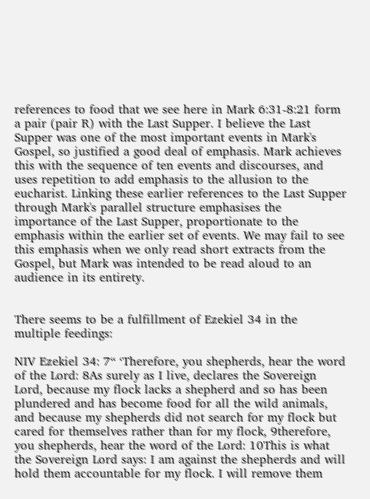references to food that we see here in Mark 6:31-8:21 form a pair (pair R) with the Last Supper. I believe the Last Supper was one of the most important events in Mark's Gospel, so justified a good deal of emphasis. Mark achieves this with the sequence of ten events and discourses, and uses repetition to add emphasis to the allusion to the eucharist. Linking these earlier references to the Last Supper through Mark's parallel structure emphasises the importance of the Last Supper, proportionate to the emphasis within the earlier set of events. We may fail to see this emphasis when we only read short extracts from the Gospel, but Mark was intended to be read aloud to an audience in its entirety.


There seems to be a fulfillment of Ezekiel 34 in the multiple feedings:

NIV Ezekiel 34: 7“ ‘Therefore, you shepherds, hear the word of the Lord: 8As surely as I live, declares the Sovereign Lord, because my flock lacks a shepherd and so has been plundered and has become food for all the wild animals, and because my shepherds did not search for my flock but cared for themselves rather than for my flock, 9therefore, you shepherds, hear the word of the Lord: 10This is what the Sovereign Lord says: I am against the shepherds and will hold them accountable for my flock. I will remove them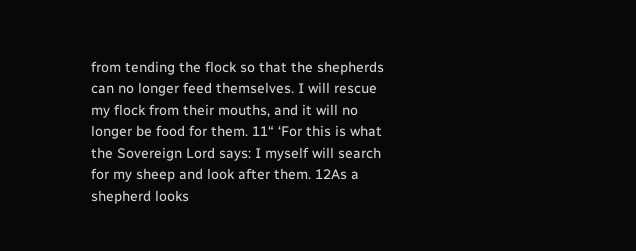from tending the flock so that the shepherds can no longer feed themselves. I will rescue my flock from their mouths, and it will no longer be food for them. 11“ ‘For this is what the Sovereign Lord says: I myself will search for my sheep and look after them. 12As a shepherd looks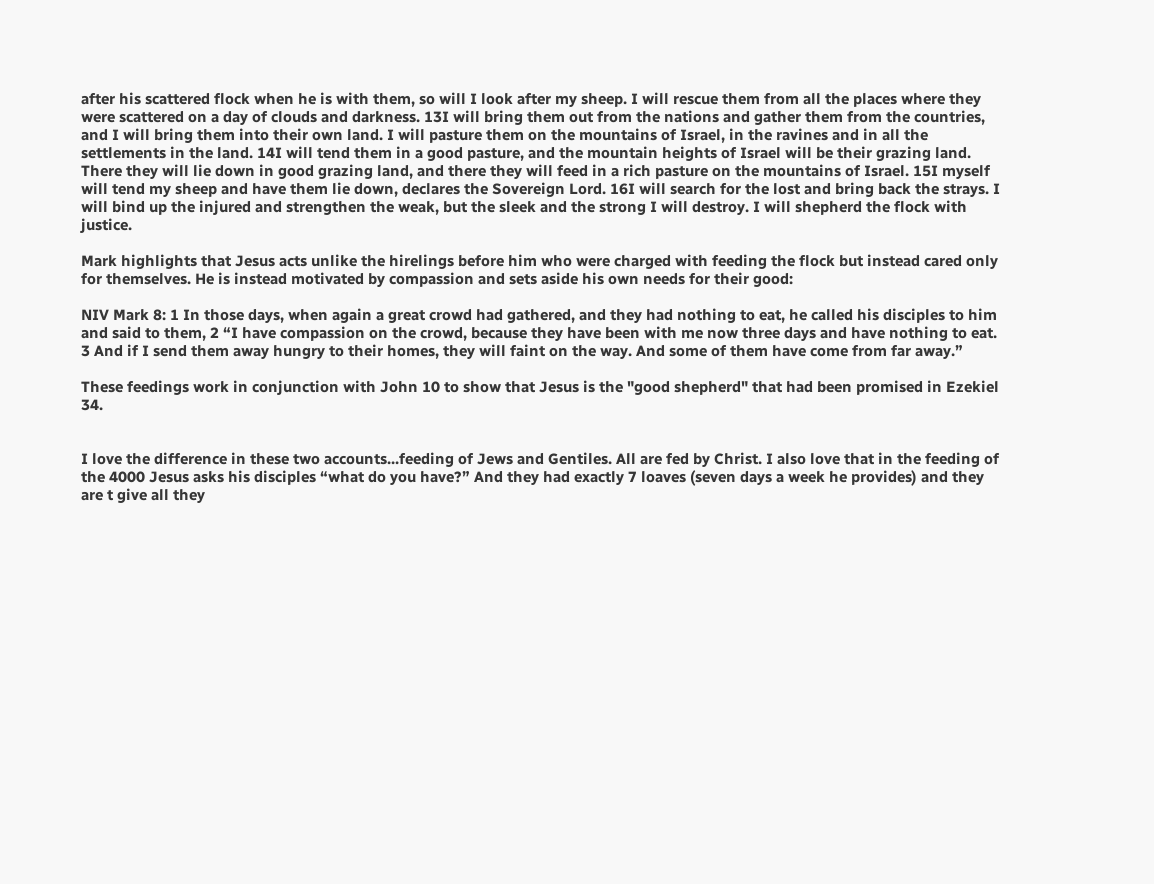after his scattered flock when he is with them, so will I look after my sheep. I will rescue them from all the places where they were scattered on a day of clouds and darkness. 13I will bring them out from the nations and gather them from the countries, and I will bring them into their own land. I will pasture them on the mountains of Israel, in the ravines and in all the settlements in the land. 14I will tend them in a good pasture, and the mountain heights of Israel will be their grazing land. There they will lie down in good grazing land, and there they will feed in a rich pasture on the mountains of Israel. 15I myself will tend my sheep and have them lie down, declares the Sovereign Lord. 16I will search for the lost and bring back the strays. I will bind up the injured and strengthen the weak, but the sleek and the strong I will destroy. I will shepherd the flock with justice.

Mark highlights that Jesus acts unlike the hirelings before him who were charged with feeding the flock but instead cared only for themselves. He is instead motivated by compassion and sets aside his own needs for their good:

NIV Mark 8: 1 In those days, when again a great crowd had gathered, and they had nothing to eat, he called his disciples to him and said to them, 2 “I have compassion on the crowd, because they have been with me now three days and have nothing to eat. 3 And if I send them away hungry to their homes, they will faint on the way. And some of them have come from far away.”

These feedings work in conjunction with John 10 to show that Jesus is the "good shepherd" that had been promised in Ezekiel 34.


I love the difference in these two accounts...feeding of Jews and Gentiles. All are fed by Christ. I also love that in the feeding of the 4000 Jesus asks his disciples “what do you have?” And they had exactly 7 loaves (seven days a week he provides) and they are t give all they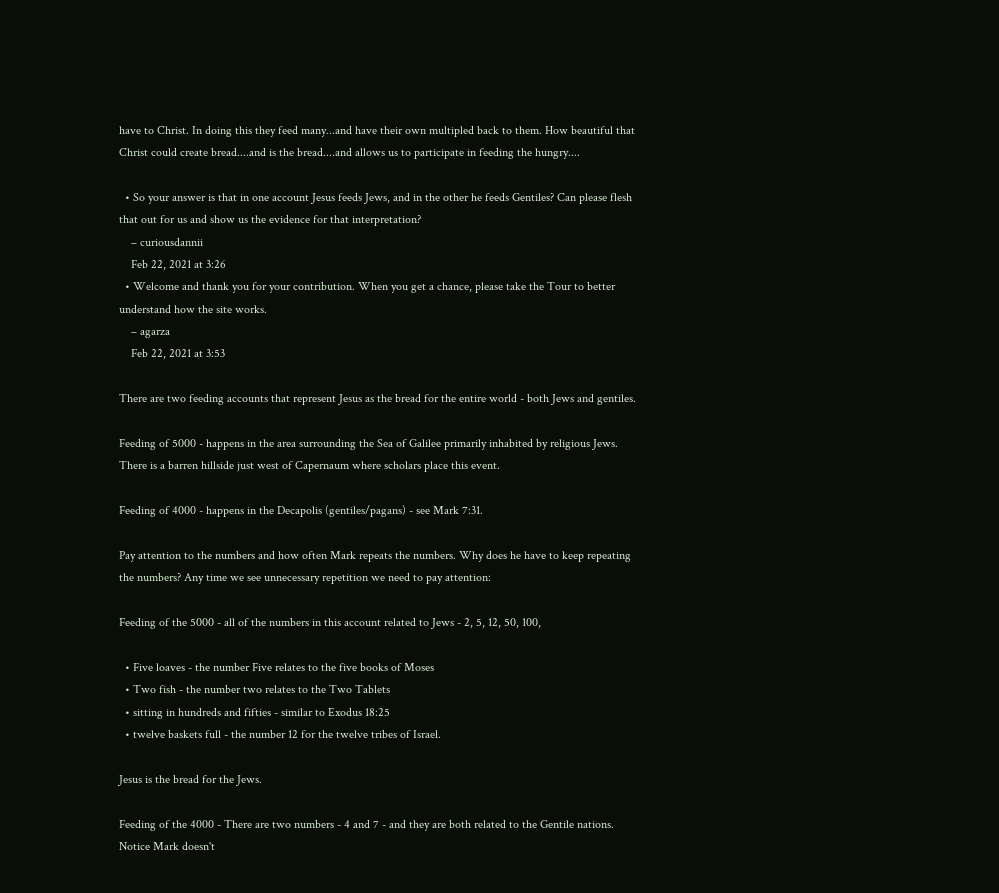have to Christ. In doing this they feed many...and have their own multipled back to them. How beautiful that Christ could create bread....and is the bread....and allows us to participate in feeding the hungry....

  • So your answer is that in one account Jesus feeds Jews, and in the other he feeds Gentiles? Can please flesh that out for us and show us the evidence for that interpretation?
    – curiousdannii
    Feb 22, 2021 at 3:26
  • Welcome and thank you for your contribution. When you get a chance, please take the Tour to better understand how the site works.
    – agarza
    Feb 22, 2021 at 3:53

There are two feeding accounts that represent Jesus as the bread for the entire world - both Jews and gentiles.

Feeding of 5000 - happens in the area surrounding the Sea of Galilee primarily inhabited by religious Jews. There is a barren hillside just west of Capernaum where scholars place this event.

Feeding of 4000 - happens in the Decapolis (gentiles/pagans) - see Mark 7:31.

Pay attention to the numbers and how often Mark repeats the numbers. Why does he have to keep repeating the numbers? Any time we see unnecessary repetition we need to pay attention:

Feeding of the 5000 - all of the numbers in this account related to Jews - 2, 5, 12, 50, 100,

  • Five loaves - the number Five relates to the five books of Moses
  • Two fish - the number two relates to the Two Tablets
  • sitting in hundreds and fifties - similar to Exodus 18:25
  • twelve baskets full - the number 12 for the twelve tribes of Israel.

Jesus is the bread for the Jews.

Feeding of the 4000 - There are two numbers - 4 and 7 - and they are both related to the Gentile nations. Notice Mark doesn't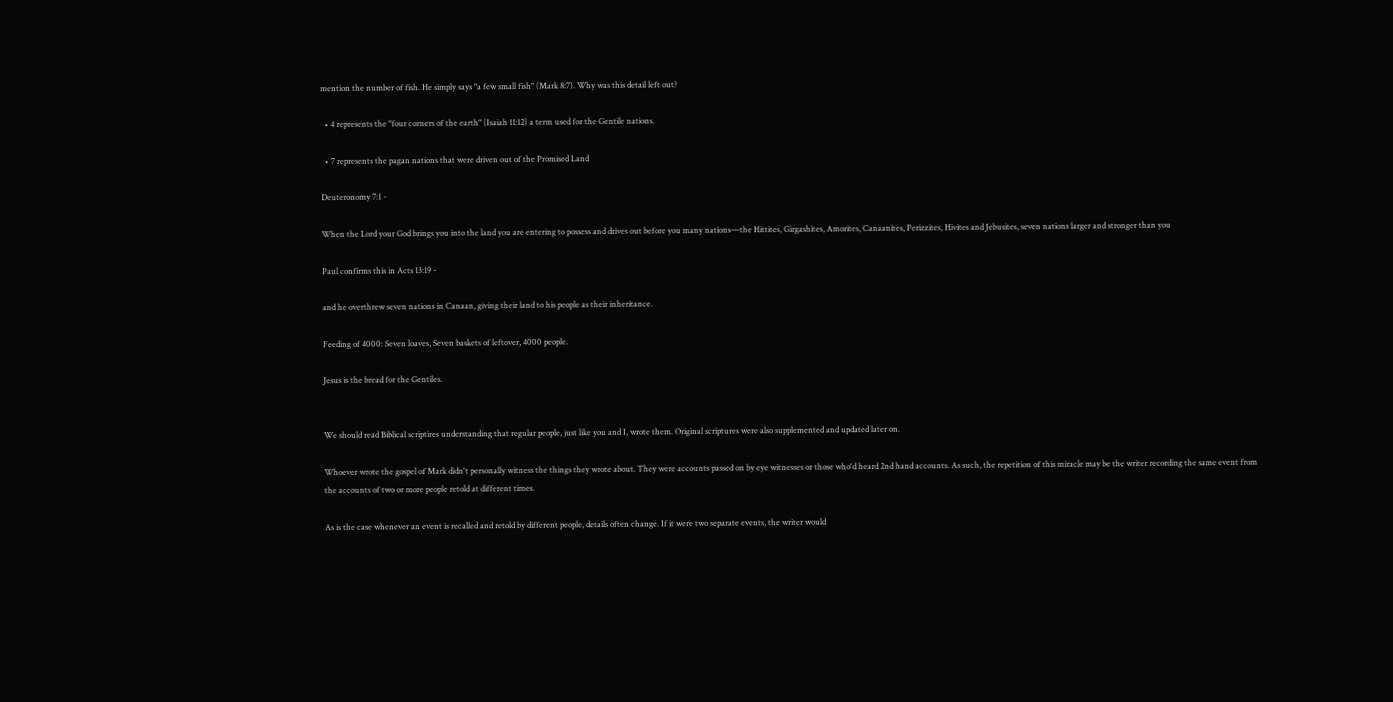mention the number of fish. He simply says "a few small fish" (Mark 8:7). Why was this detail left out?

  • 4 represents the "four corners of the earth" (Isaiah 11:12) a term used for the Gentile nations.

  • 7 represents the pagan nations that were driven out of the Promised Land

Deuteronomy 7:1 -

When the Lord your God brings you into the land you are entering to possess and drives out before you many nations—the Hittites, Girgashites, Amorites, Canaanites, Perizzites, Hivites and Jebusites, seven nations larger and stronger than you

Paul confirms this in Acts 13:19 -

and he overthrew seven nations in Canaan, giving their land to his people as their inheritance.

Feeding of 4000: Seven loaves, Seven baskets of leftover, 4000 people.

Jesus is the bread for the Gentiles.


We should read Biblical scriptires understanding that regular people, just like you and I, wrote them. Original scriptures were also supplemented and updated later on.

Whoever wrote the gospel of Mark didn't personally witness the things they wrote about. They were accounts passed on by eye witnesses or those who'd heard 2nd hand accounts. As such, the repetition of this miracle may be the writer recording the same event from the accounts of two or more people retold at different times.

As is the case whenever an event is recalled and retold by different people, details often change. If it were two separate events, the writer would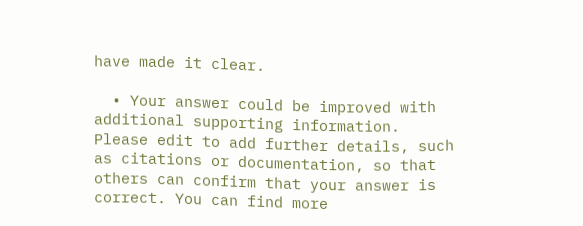have made it clear.

  • Your answer could be improved with additional supporting information. Please edit to add further details, such as citations or documentation, so that others can confirm that your answer is correct. You can find more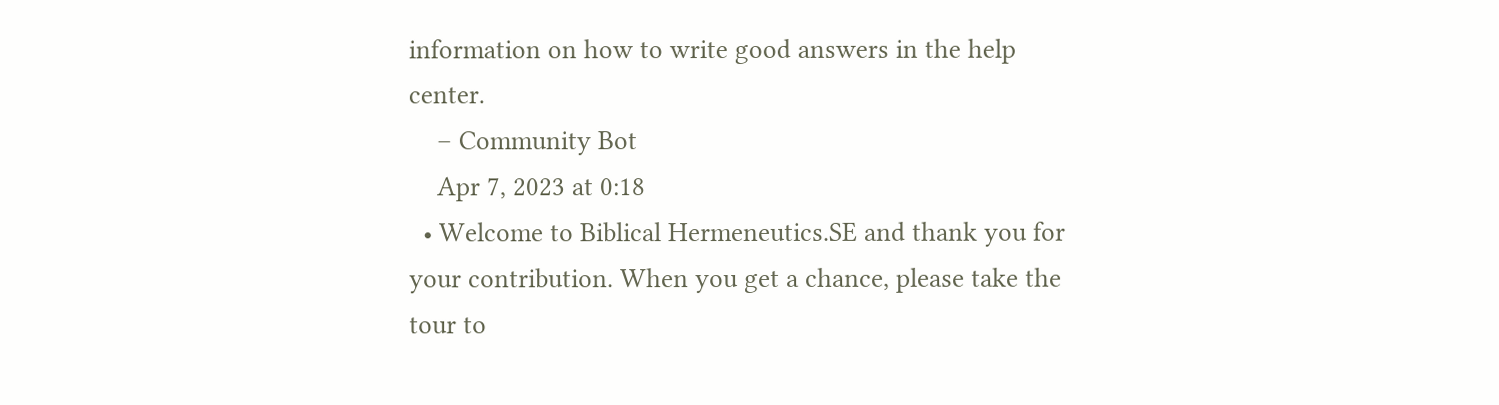information on how to write good answers in the help center.
    – Community Bot
    Apr 7, 2023 at 0:18
  • Welcome to Biblical Hermeneutics.SE and thank you for your contribution. When you get a chance, please take the tour to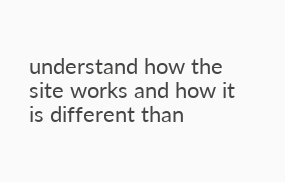understand how the site works and how it is different than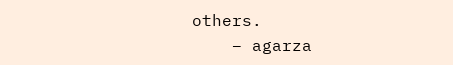others.
    – agarza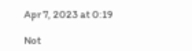Apr 7, 2023 at 0:19

Not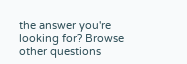the answer you're looking for? Browse other questions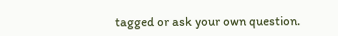tagged or ask your own question.